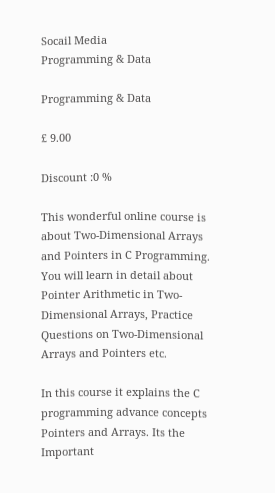Socail Media
Programming & Data

Programming & Data

£ 9.00

Discount :0 %

This wonderful online course is about Two-Dimensional Arrays and Pointers in C Programming. You will learn in detail about Pointer Arithmetic in Two-Dimensional Arrays, Practice Questions on Two-Dimensional Arrays and Pointers etc.

In this course it explains the C programming advance concepts Pointers and Arrays. Its the Important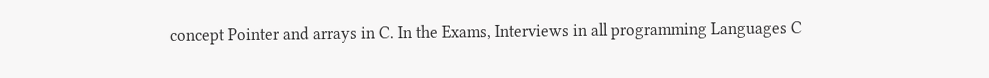concept Pointer and arrays in C. In the Exams, Interviews in all programming Languages C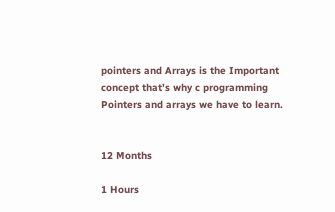pointers and Arrays is the Important concept that’s why c programming Pointers and arrays we have to learn.


12 Months

1 Hours